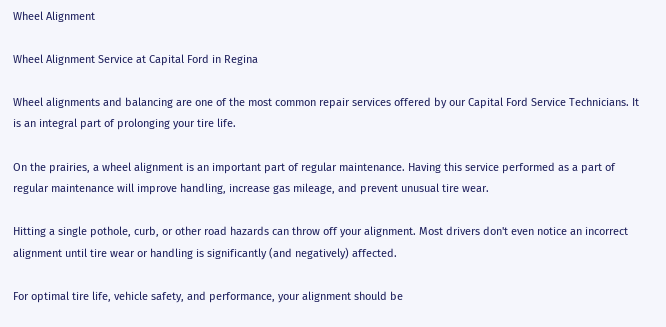Wheel Alignment

Wheel Alignment Service at Capital Ford in Regina

Wheel alignments and balancing are one of the most common repair services offered by our Capital Ford Service Technicians. It is an integral part of prolonging your tire life.

On the prairies, a wheel alignment is an important part of regular maintenance. Having this service performed as a part of regular maintenance will improve handling, increase gas mileage, and prevent unusual tire wear.

Hitting a single pothole, curb, or other road hazards can throw off your alignment. Most drivers don't even notice an incorrect alignment until tire wear or handling is significantly (and negatively) affected.

For optimal tire life, vehicle safety, and performance, your alignment should be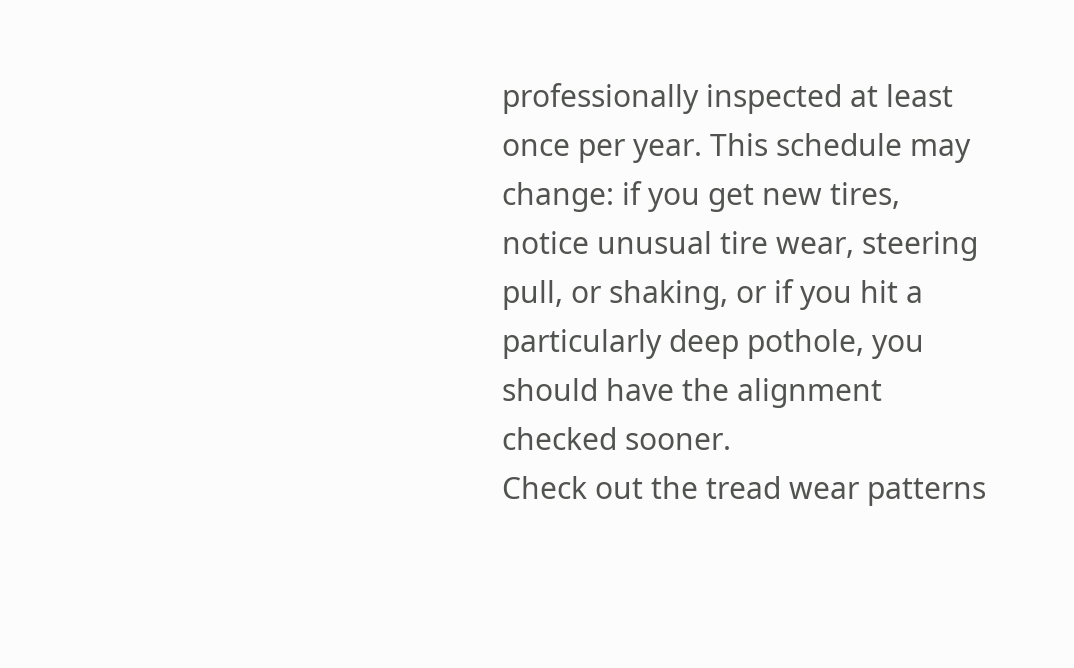professionally inspected at least once per year. This schedule may change: if you get new tires, notice unusual tire wear, steering pull, or shaking, or if you hit a particularly deep pothole, you should have the alignment checked sooner.
Check out the tread wear patterns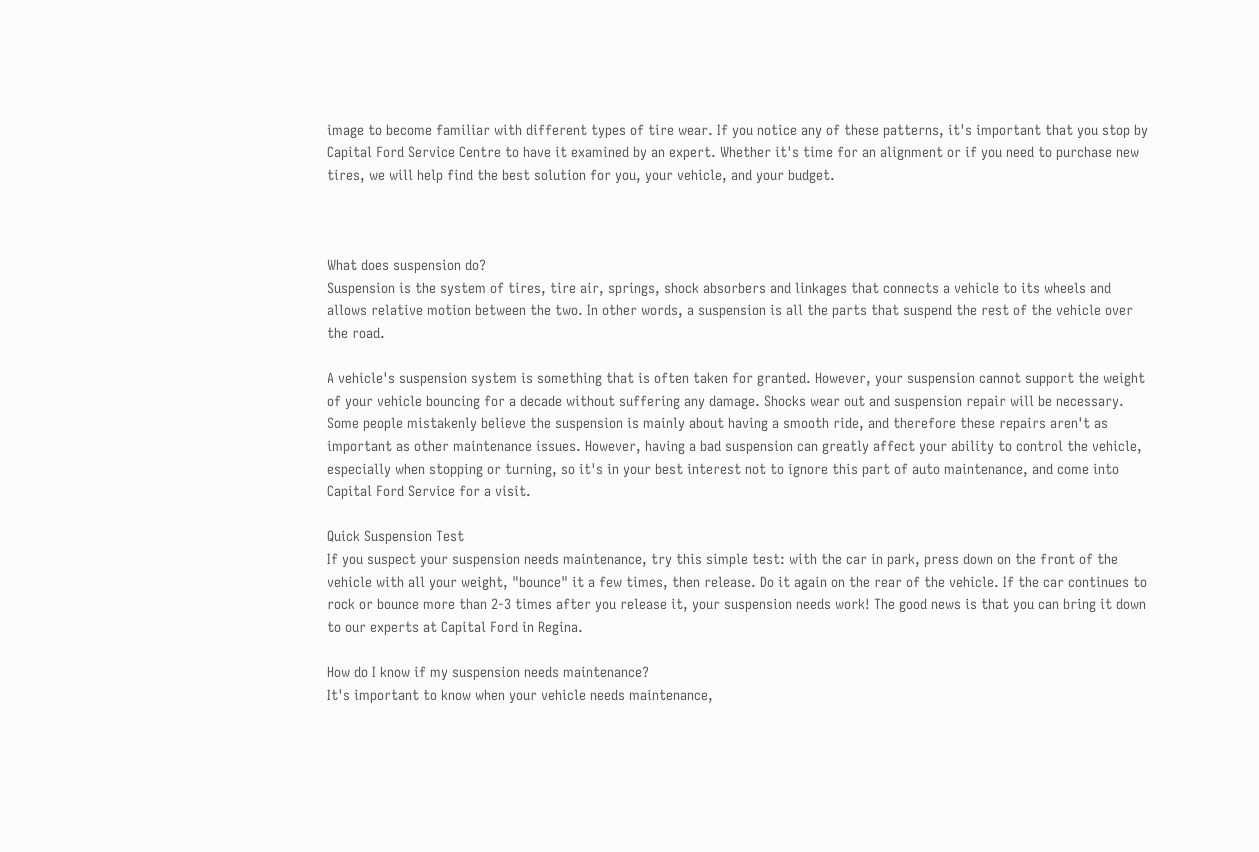image to become familiar with different types of tire wear. If you notice any of these patterns, it's important that you stop by Capital Ford Service Centre to have it examined by an expert. Whether it's time for an alignment or if you need to purchase new tires, we will help find the best solution for you, your vehicle, and your budget.



What does suspension do?
Suspension is the system of tires, tire air, springs, shock absorbers and linkages that connects a vehicle to its wheels and allows relative motion between the two. In other words, a suspension is all the parts that suspend the rest of the vehicle over the road.

A vehicle's suspension system is something that is often taken for granted. However, your suspension cannot support the weight of your vehicle bouncing for a decade without suffering any damage. Shocks wear out and suspension repair will be necessary. Some people mistakenly believe the suspension is mainly about having a smooth ride, and therefore these repairs aren't as important as other maintenance issues. However, having a bad suspension can greatly affect your ability to control the vehicle, especially when stopping or turning, so it's in your best interest not to ignore this part of auto maintenance, and come into Capital Ford Service for a visit.

Quick Suspension Test
If you suspect your suspension needs maintenance, try this simple test: with the car in park, press down on the front of the vehicle with all your weight, "bounce" it a few times, then release. Do it again on the rear of the vehicle. If the car continues to rock or bounce more than 2-3 times after you release it, your suspension needs work! The good news is that you can bring it down to our experts at Capital Ford in Regina.

How do I know if my suspension needs maintenance?
It's important to know when your vehicle needs maintenance,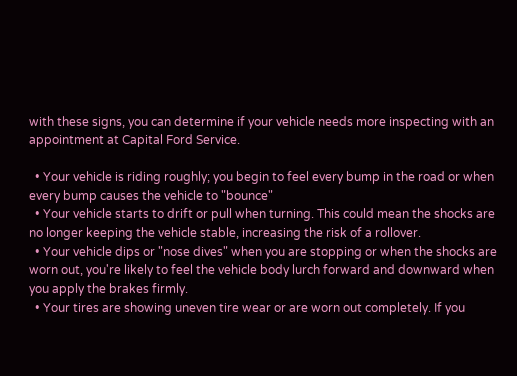with these signs, you can determine if your vehicle needs more inspecting with an appointment at Capital Ford Service.

  • Your vehicle is riding roughly; you begin to feel every bump in the road or when every bump causes the vehicle to "bounce"
  • Your vehicle starts to drift or pull when turning. This could mean the shocks are no longer keeping the vehicle stable, increasing the risk of a rollover.
  • Your vehicle dips or "nose dives" when you are stopping or when the shocks are worn out, you're likely to feel the vehicle body lurch forward and downward when you apply the brakes firmly.
  • Your tires are showing uneven tire wear or are worn out completely. If you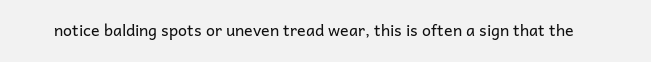notice balding spots or uneven tread wear, this is often a sign that the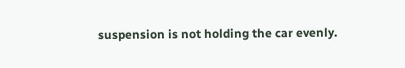suspension is not holding the car evenly.